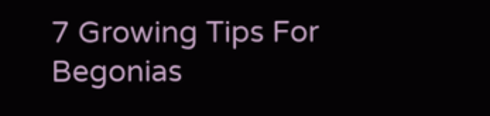7 Growing Tips For Begonias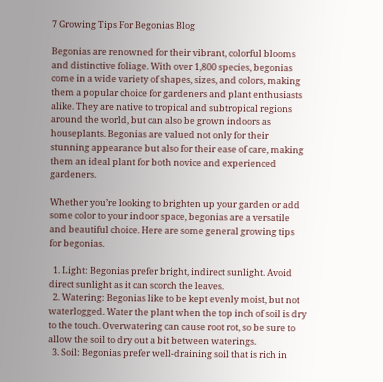7 Growing Tips For Begonias Blog

Begonias are renowned for their vibrant, colorful blooms and distinctive foliage. With over 1,800 species, begonias come in a wide variety of shapes, sizes, and colors, making them a popular choice for gardeners and plant enthusiasts alike. They are native to tropical and subtropical regions around the world, but can also be grown indoors as houseplants. Begonias are valued not only for their stunning appearance but also for their ease of care, making them an ideal plant for both novice and experienced gardeners.

Whether you’re looking to brighten up your garden or add some color to your indoor space, begonias are a versatile and beautiful choice. Here are some general growing tips for begonias.

  1. Light: Begonias prefer bright, indirect sunlight. Avoid direct sunlight as it can scorch the leaves.
  2. Watering: Begonias like to be kept evenly moist, but not waterlogged. Water the plant when the top inch of soil is dry to the touch. Overwatering can cause root rot, so be sure to allow the soil to dry out a bit between waterings.
  3. Soil: Begonias prefer well-draining soil that is rich in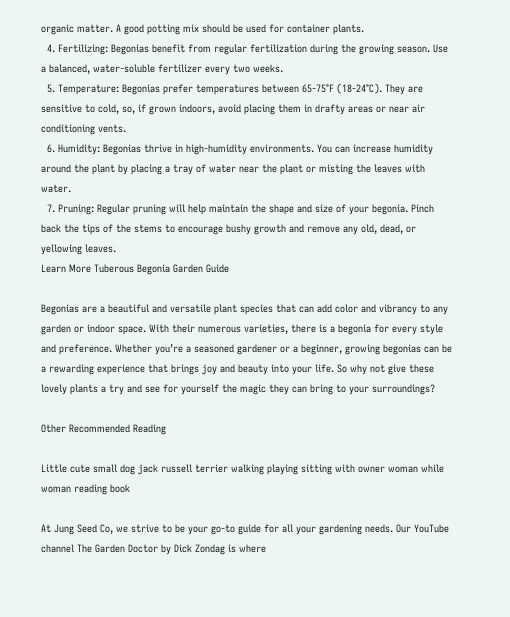organic matter. A good potting mix should be used for container plants.
  4. Fertilizing: Begonias benefit from regular fertilization during the growing season. Use a balanced, water-soluble fertilizer every two weeks.
  5. Temperature: Begonias prefer temperatures between 65-75°F (18-24°C). They are sensitive to cold, so, if grown indoors, avoid placing them in drafty areas or near air conditioning vents.
  6. Humidity: Begonias thrive in high-humidity environments. You can increase humidity around the plant by placing a tray of water near the plant or misting the leaves with water.
  7. Pruning: Regular pruning will help maintain the shape and size of your begonia. Pinch back the tips of the stems to encourage bushy growth and remove any old, dead, or yellowing leaves.
Learn More Tuberous Begonia Garden Guide

Begonias are a beautiful and versatile plant species that can add color and vibrancy to any garden or indoor space. With their numerous varieties, there is a begonia for every style and preference. Whether you’re a seasoned gardener or a beginner, growing begonias can be a rewarding experience that brings joy and beauty into your life. So why not give these lovely plants a try and see for yourself the magic they can bring to your surroundings?

Other Recommended Reading

Little cute small dog jack russell terrier walking playing sitting with owner woman while woman reading book

At Jung Seed Co, we strive to be your go-to guide for all your gardening needs. Our YouTube channel The Garden Doctor by Dick Zondag is where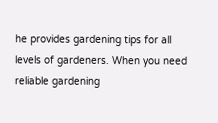he provides gardening tips for all levels of gardeners. When you need reliable gardening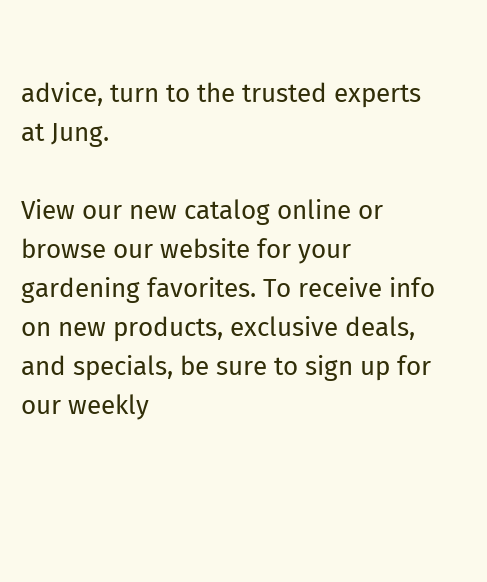advice, turn to the trusted experts at Jung.

View our new catalog online or browse our website for your gardening favorites. To receive info on new products, exclusive deals, and specials, be sure to sign up for our weekly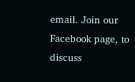email. Join our Facebook page, to discuss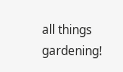all things gardening!